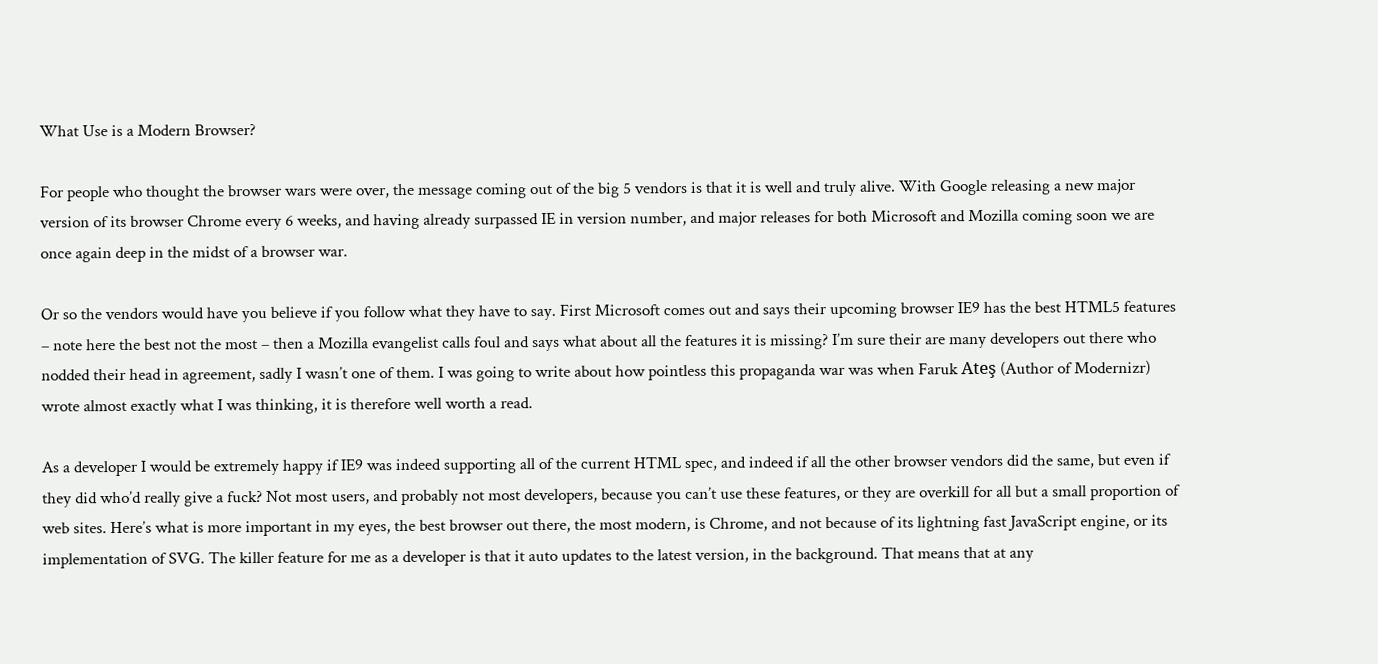What Use is a Modern Browser?

For people who thought the browser wars were over, the message coming out of the big 5 vendors is that it is well and truly alive. With Google releasing a new major version of its browser Chrome every 6 weeks, and having already surpassed IE in version number, and major releases for both Microsoft and Mozilla coming soon we are once again deep in the midst of a browser war.

Or so the vendors would have you believe if you follow what they have to say. First Microsoft comes out and says their upcoming browser IE9 has the best HTML5 features – note here the best not the most – then a Mozilla evangelist calls foul and says what about all the features it is missing? I’m sure their are many developers out there who nodded their head in agreement, sadly I wasn’t one of them. I was going to write about how pointless this propaganda war was when Faruk Ateş (Author of Modernizr) wrote almost exactly what I was thinking, it is therefore well worth a read.

As a developer I would be extremely happy if IE9 was indeed supporting all of the current HTML spec, and indeed if all the other browser vendors did the same, but even if they did who’d really give a fuck? Not most users, and probably not most developers, because you can’t use these features, or they are overkill for all but a small proportion of web sites. Here’s what is more important in my eyes, the best browser out there, the most modern, is Chrome, and not because of its lightning fast JavaScript engine, or its implementation of SVG. The killer feature for me as a developer is that it auto updates to the latest version, in the background. That means that at any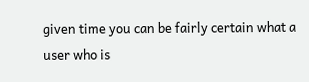given time you can be fairly certain what a user who is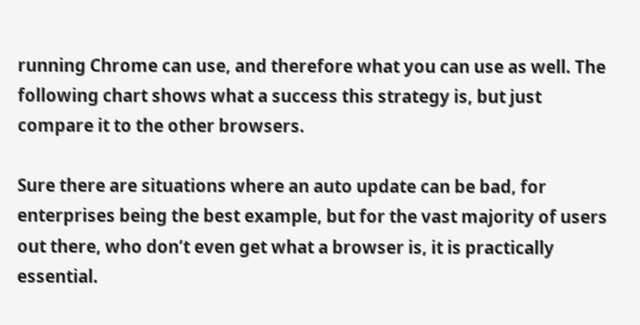running Chrome can use, and therefore what you can use as well. The following chart shows what a success this strategy is, but just compare it to the other browsers.

Sure there are situations where an auto update can be bad, for enterprises being the best example, but for the vast majority of users out there, who don’t even get what a browser is, it is practically essential.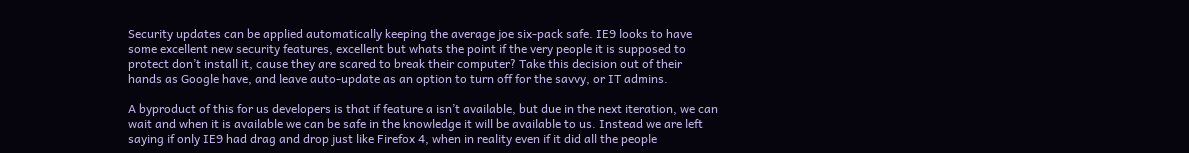Security updates can be applied automatically keeping the average joe six-pack safe. IE9 looks to have some excellent new security features, excellent but whats the point if the very people it is supposed to protect don’t install it, cause they are scared to break their computer? Take this decision out of their hands as Google have, and leave auto-update as an option to turn off for the savvy, or IT admins.

A byproduct of this for us developers is that if feature a isn’t available, but due in the next iteration, we can wait and when it is available we can be safe in the knowledge it will be available to us. Instead we are left saying if only IE9 had drag and drop just like Firefox 4, when in reality even if it did all the people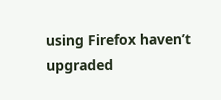using Firefox haven’t upgraded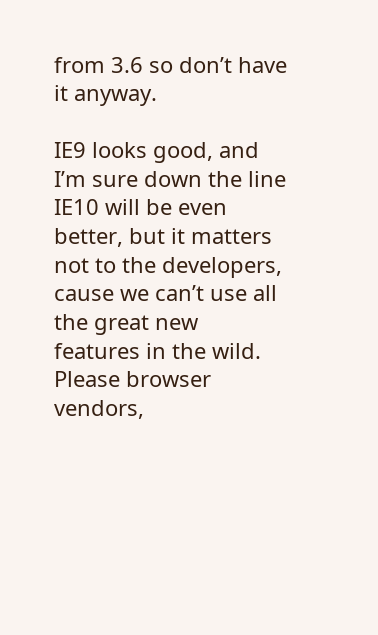from 3.6 so don’t have it anyway.

IE9 looks good, and I’m sure down the line IE10 will be even better, but it matters not to the developers, cause we can’t use all the great new features in the wild. Please browser vendors,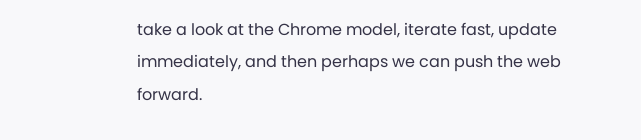take a look at the Chrome model, iterate fast, update immediately, and then perhaps we can push the web forward.